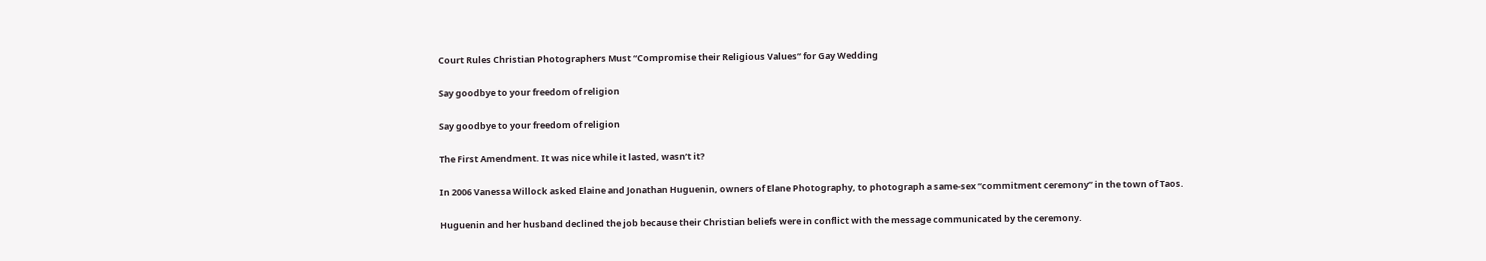Court Rules Christian Photographers Must “Compromise their Religious Values” for Gay Wedding

Say goodbye to your freedom of religion

Say goodbye to your freedom of religion

The First Amendment. It was nice while it lasted, wasn’t it?

In 2006 Vanessa Willock asked Elaine and Jonathan Huguenin, owners of Elane Photography, to photograph a same-sex “commitment ceremony” in the town of Taos.

Huguenin and her husband declined the job because their Christian beliefs were in conflict with the message communicated by the ceremony.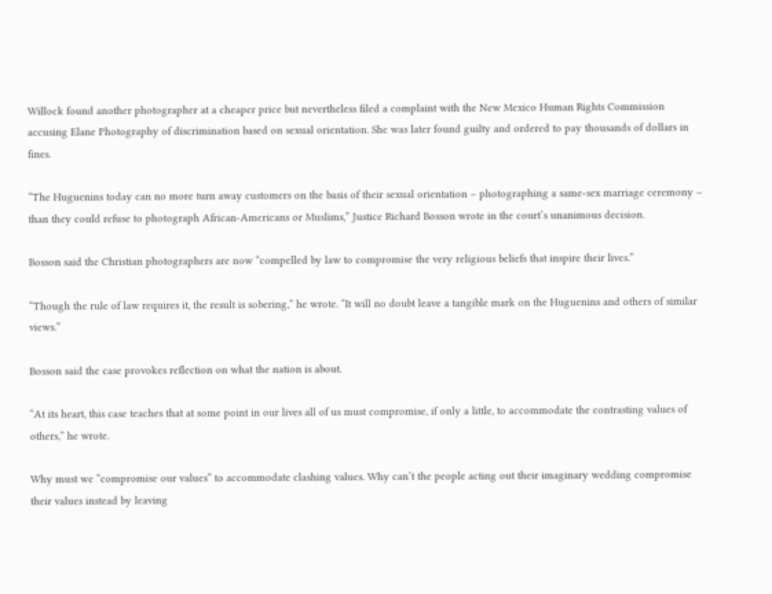Willock found another photographer at a cheaper price but nevertheless filed a complaint with the New Mexico Human Rights Commission accusing Elane Photography of discrimination based on sexual orientation. She was later found guilty and ordered to pay thousands of dollars in fines.

“The Huguenins today can no more turn away customers on the basis of their sexual orientation – photographing a same-sex marriage ceremony – than they could refuse to photograph African-Americans or Muslims,” Justice Richard Bosson wrote in the court’s unanimous decision.

Bosson said the Christian photographers are now “compelled by law to compromise the very religious beliefs that inspire their lives.”

“Though the rule of law requires it, the result is sobering,” he wrote. “It will no doubt leave a tangible mark on the Huguenins and others of similar views.”

Bosson said the case provokes reflection on what the nation is about.

“At its heart, this case teaches that at some point in our lives all of us must compromise, if only a little, to accommodate the contrasting values of others,” he wrote.

Why must we “compromise our values” to accommodate clashing values. Why can’t the people acting out their imaginary wedding compromise their values instead by leaving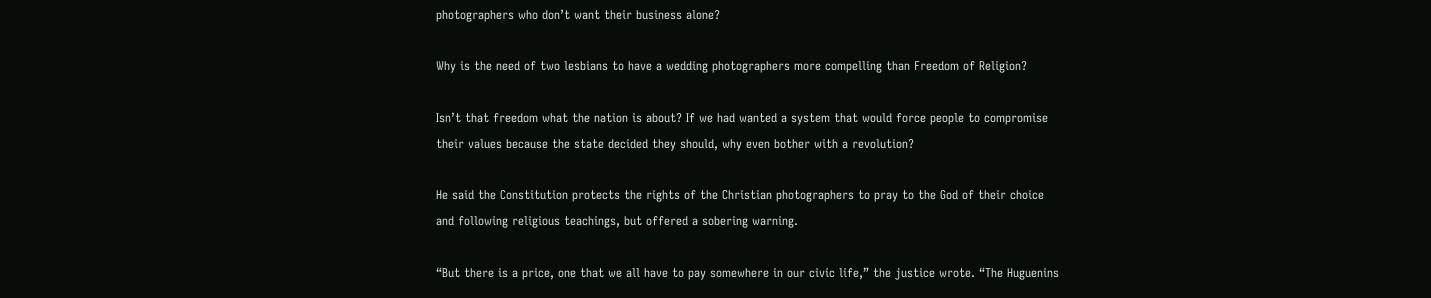photographers who don’t want their business alone?

Why is the need of two lesbians to have a wedding photographers more compelling than Freedom of Religion?

Isn’t that freedom what the nation is about? If we had wanted a system that would force people to compromise their values because the state decided they should, why even bother with a revolution?

He said the Constitution protects the rights of the Christian photographers to pray to the God of their choice and following religious teachings, but offered a sobering warning.

“But there is a price, one that we all have to pay somewhere in our civic life,” the justice wrote. “The Huguenins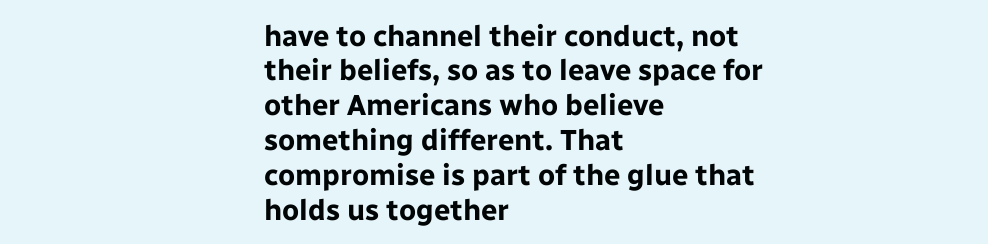have to channel their conduct, not their beliefs, so as to leave space for other Americans who believe something different. That compromise is part of the glue that holds us together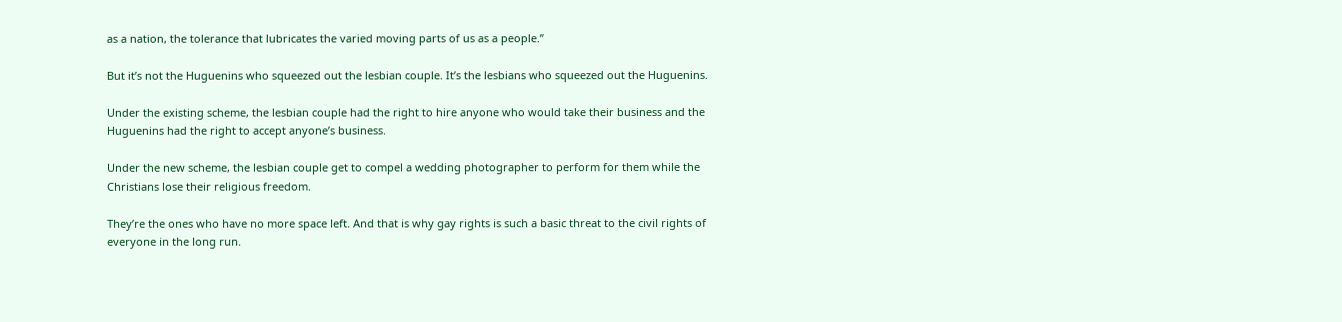as a nation, the tolerance that lubricates the varied moving parts of us as a people.”

But it’s not the Huguenins who squeezed out the lesbian couple. It’s the lesbians who squeezed out the Huguenins.

Under the existing scheme, the lesbian couple had the right to hire anyone who would take their business and the Huguenins had the right to accept anyone’s business.

Under the new scheme, the lesbian couple get to compel a wedding photographer to perform for them while the Christians lose their religious freedom.

They’re the ones who have no more space left. And that is why gay rights is such a basic threat to the civil rights of everyone in the long run.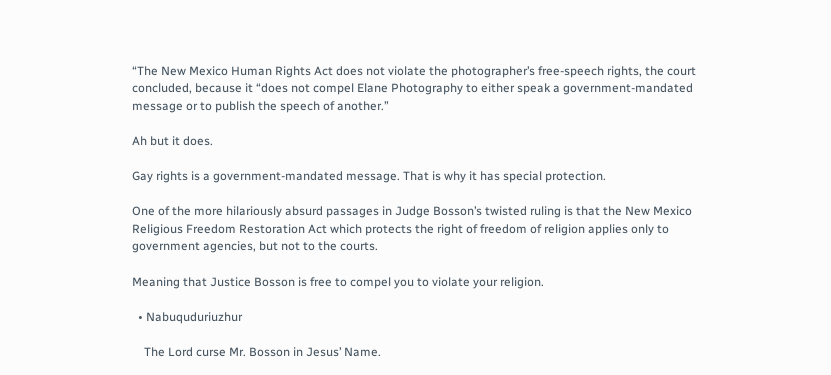“The New Mexico Human Rights Act does not violate the photographer’s free-speech rights, the court concluded, because it “does not compel Elane Photography to either speak a government-mandated message or to publish the speech of another.”

Ah but it does.

Gay rights is a government-mandated message. That is why it has special protection.

One of the more hilariously absurd passages in Judge Bosson’s twisted ruling is that the New Mexico Religious Freedom Restoration Act which protects the right of freedom of religion applies only to government agencies, but not to the courts.

Meaning that Justice Bosson is free to compel you to violate your religion.

  • Nabuquduriuzhur

    The Lord curse Mr. Bosson in Jesus’ Name.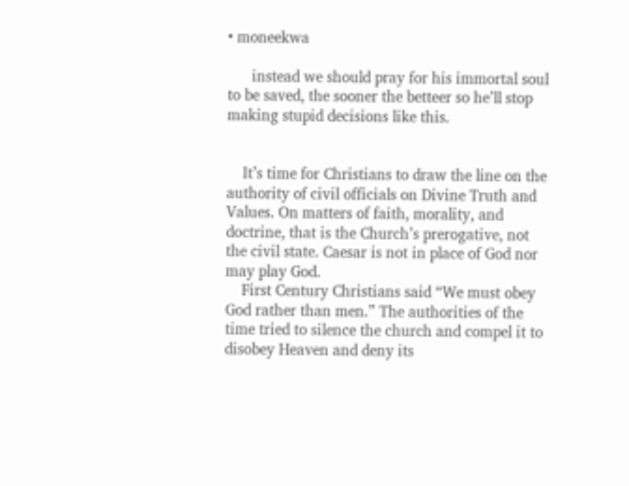• moneekwa

      instead we should pray for his immortal soul to be saved, the sooner the betteer so he’ll stop making stupid decisions like this.


    It’s time for Christians to draw the line on the authority of civil officials on Divine Truth and Values. On matters of faith, morality, and doctrine, that is the Church’s prerogative, not the civil state. Caesar is not in place of God nor may play God.
    First Century Christians said “We must obey God rather than men.” The authorities of the time tried to silence the church and compel it to disobey Heaven and deny its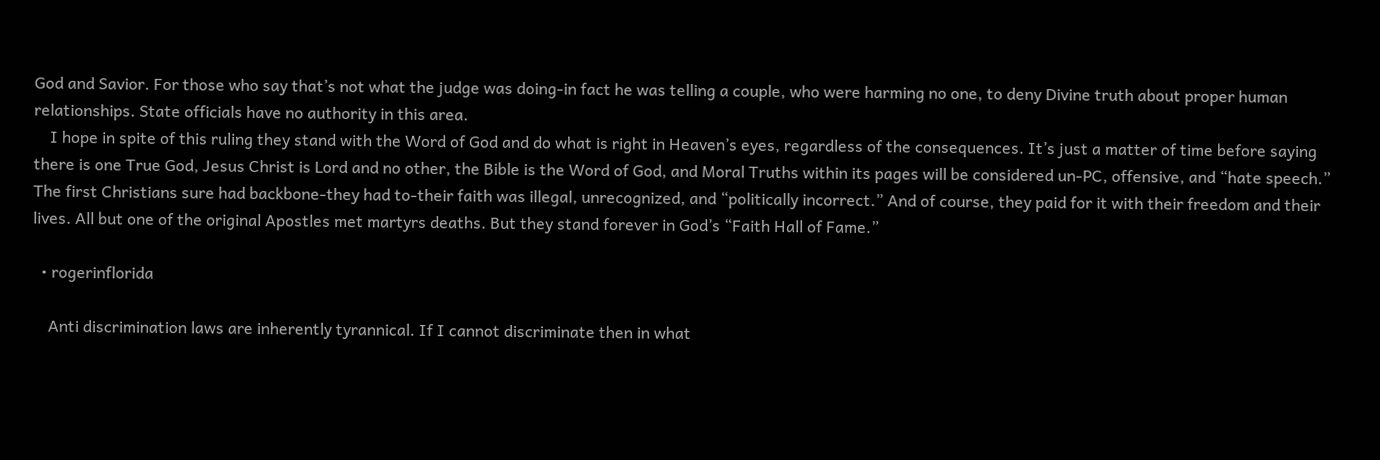God and Savior. For those who say that’s not what the judge was doing-in fact he was telling a couple, who were harming no one, to deny Divine truth about proper human relationships. State officials have no authority in this area.
    I hope in spite of this ruling they stand with the Word of God and do what is right in Heaven’s eyes, regardless of the consequences. It’s just a matter of time before saying there is one True God, Jesus Christ is Lord and no other, the Bible is the Word of God, and Moral Truths within its pages will be considered un-PC, offensive, and “hate speech.” The first Christians sure had backbone-they had to-their faith was illegal, unrecognized, and “politically incorrect.” And of course, they paid for it with their freedom and their lives. All but one of the original Apostles met martyrs deaths. But they stand forever in God’s “Faith Hall of Fame.”

  • rogerinflorida

    Anti discrimination laws are inherently tyrannical. If I cannot discriminate then in what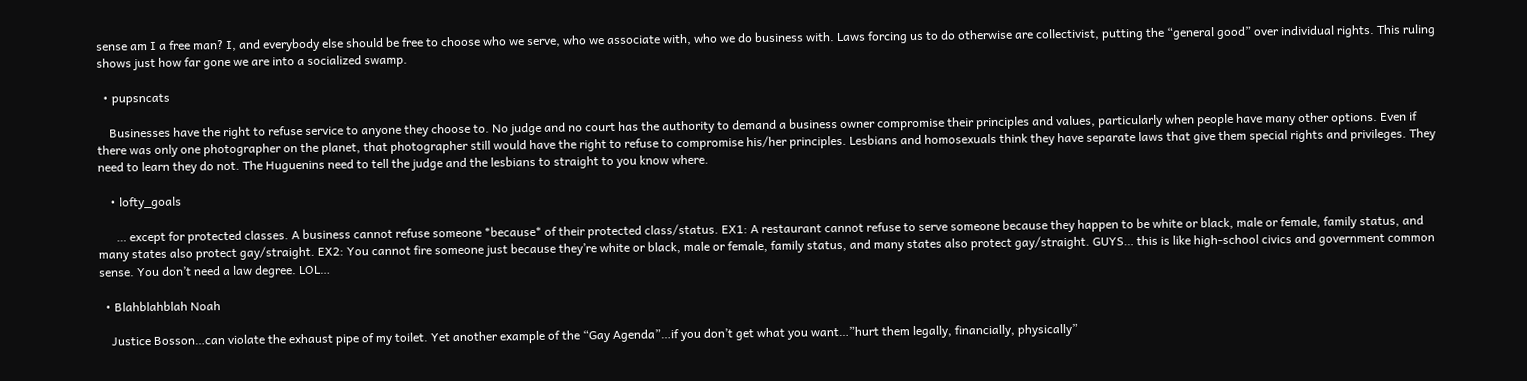sense am I a free man? I, and everybody else should be free to choose who we serve, who we associate with, who we do business with. Laws forcing us to do otherwise are collectivist, putting the “general good” over individual rights. This ruling shows just how far gone we are into a socialized swamp.

  • pupsncats

    Businesses have the right to refuse service to anyone they choose to. No judge and no court has the authority to demand a business owner compromise their principles and values, particularly when people have many other options. Even if there was only one photographer on the planet, that photographer still would have the right to refuse to compromise his/her principles. Lesbians and homosexuals think they have separate laws that give them special rights and privileges. They need to learn they do not. The Huguenins need to tell the judge and the lesbians to straight to you know where.

    • lofty_goals

      … except for protected classes. A business cannot refuse someone *because* of their protected class/status. EX1: A restaurant cannot refuse to serve someone because they happen to be white or black, male or female, family status, and many states also protect gay/straight. EX2: You cannot fire someone just because they’re white or black, male or female, family status, and many states also protect gay/straight. GUYS… this is like high-school civics and government common sense. You don’t need a law degree. LOL…

  • Blahblahblah Noah

    Justice Bosson…can violate the exhaust pipe of my toilet. Yet another example of the “Gay Agenda”…if you don’t get what you want…”hurt them legally, financially, physically”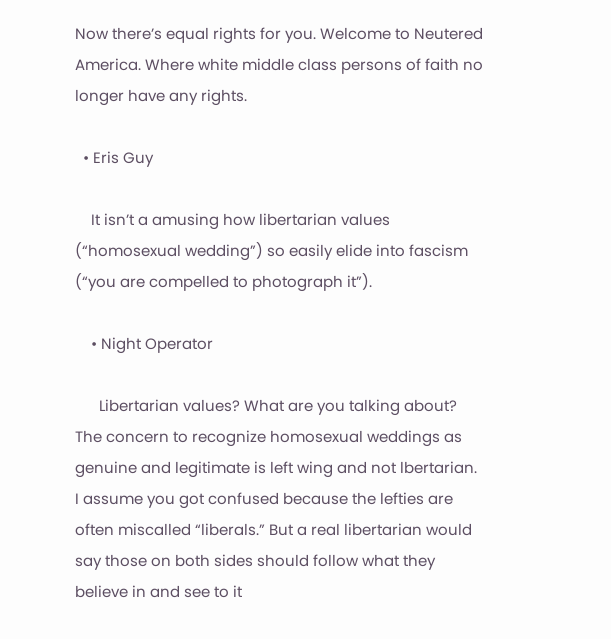Now there’s equal rights for you. Welcome to Neutered America. Where white middle class persons of faith no longer have any rights.

  • Eris Guy

    It isn’t a amusing how libertarian values (“homosexual wedding”) so easily elide into fascism (“you are compelled to photograph it”).

    • Night Operator

      Libertarian values? What are you talking about? The concern to recognize homosexual weddings as genuine and legitimate is left wing and not lbertarian. I assume you got confused because the lefties are often miscalled “liberals.” But a real libertarian would say those on both sides should follow what they believe in and see to it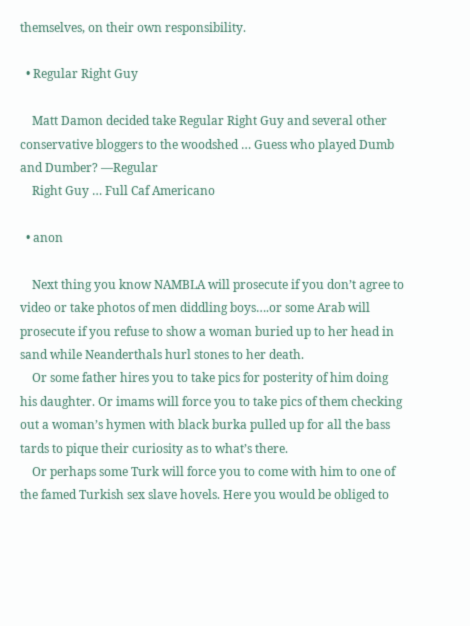themselves, on their own responsibility.

  • Regular Right Guy

    Matt Damon decided take Regular Right Guy and several other conservative bloggers to the woodshed … Guess who played Dumb and Dumber? —Regular
    Right Guy … Full Caf Americano

  • anon

    Next thing you know NAMBLA will prosecute if you don’t agree to video or take photos of men diddling boys….or some Arab will prosecute if you refuse to show a woman buried up to her head in sand while Neanderthals hurl stones to her death.
    Or some father hires you to take pics for posterity of him doing his daughter. Or imams will force you to take pics of them checking out a woman’s hymen with black burka pulled up for all the bass tards to pique their curiosity as to what’s there.
    Or perhaps some Turk will force you to come with him to one of the famed Turkish sex slave hovels. Here you would be obliged to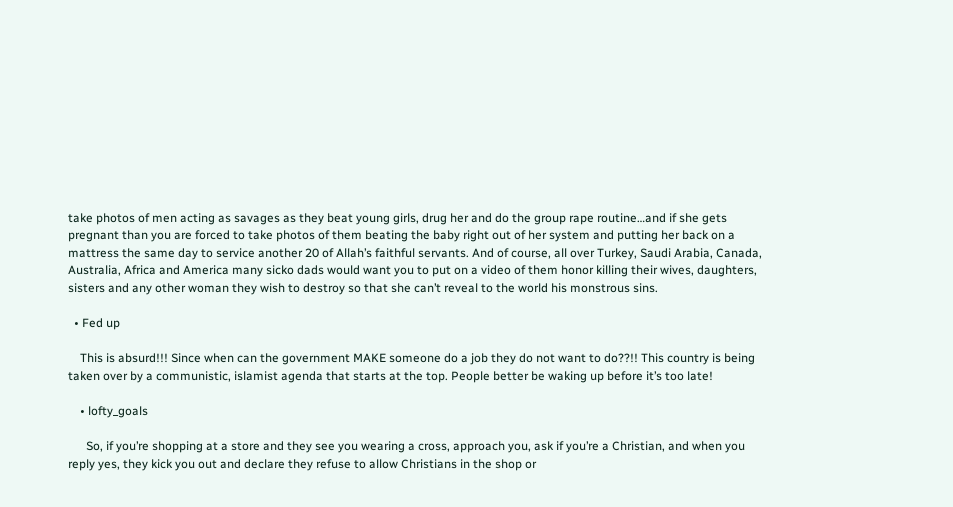take photos of men acting as savages as they beat young girls, drug her and do the group rape routine…and if she gets pregnant than you are forced to take photos of them beating the baby right out of her system and putting her back on a mattress the same day to service another 20 of Allah’s faithful servants. And of course, all over Turkey, Saudi Arabia, Canada, Australia, Africa and America many sicko dads would want you to put on a video of them honor killing their wives, daughters, sisters and any other woman they wish to destroy so that she can’t reveal to the world his monstrous sins.

  • Fed up

    This is absurd!!! Since when can the government MAKE someone do a job they do not want to do??!! This country is being taken over by a communistic, islamist agenda that starts at the top. People better be waking up before it’s too late!

    • lofty_goals

      So, if you’re shopping at a store and they see you wearing a cross, approach you, ask if you’re a Christian, and when you reply yes, they kick you out and declare they refuse to allow Christians in the shop or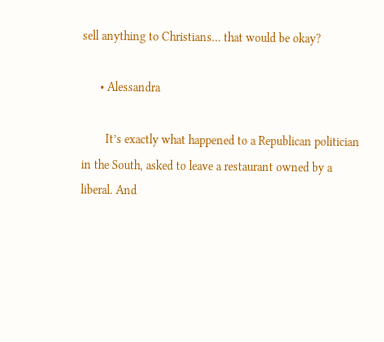sell anything to Christians… that would be okay?

      • Alessandra

        It’s exactly what happened to a Republican politician in the South, asked to leave a restaurant owned by a liberal. And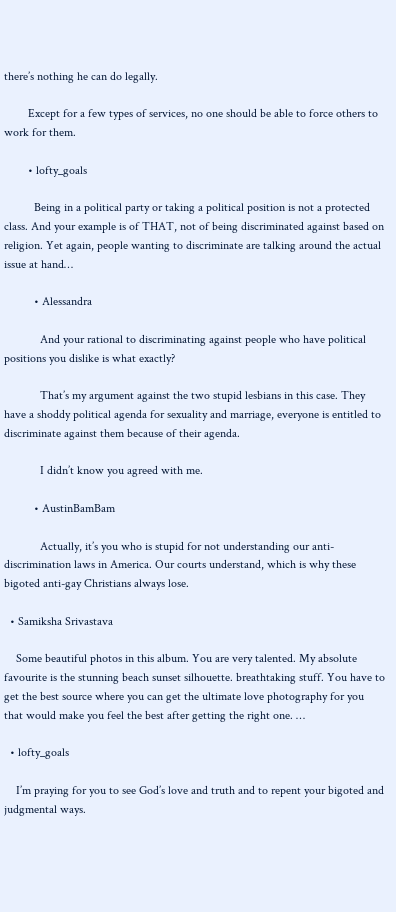there’s nothing he can do legally.

        Except for a few types of services, no one should be able to force others to work for them.

        • lofty_goals

          Being in a political party or taking a political position is not a protected class. And your example is of THAT, not of being discriminated against based on religion. Yet again, people wanting to discriminate are talking around the actual issue at hand…

          • Alessandra

            And your rational to discriminating against people who have political positions you dislike is what exactly?

            That’s my argument against the two stupid lesbians in this case. They have a shoddy political agenda for sexuality and marriage, everyone is entitled to discriminate against them because of their agenda.

            I didn’t know you agreed with me.

          • AustinBamBam

            Actually, it’s you who is stupid for not understanding our anti-discrimination laws in America. Our courts understand, which is why these bigoted anti-gay Christians always lose.

  • Samiksha Srivastava

    Some beautiful photos in this album. You are very talented. My absolute favourite is the stunning beach sunset silhouette. breathtaking stuff. You have to get the best source where you can get the ultimate love photography for you that would make you feel the best after getting the right one. …

  • lofty_goals

    I’m praying for you to see God’s love and truth and to repent your bigoted and judgmental ways.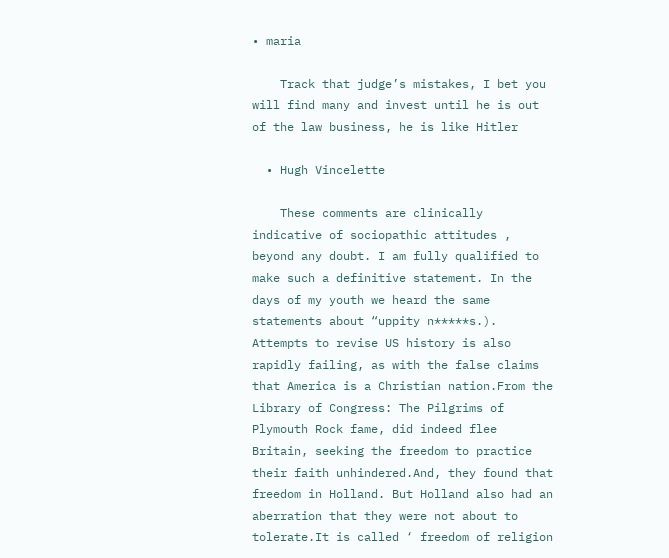• maria

    Track that judge’s mistakes, I bet you will find many and invest until he is out of the law business, he is like Hitler

  • Hugh Vincelette

    These comments are clinically indicative of sociopathic attitudes , beyond any doubt. I am fully qualified to make such a definitive statement. In the days of my youth we heard the same statements about “uppity n*****s.). Attempts to revise US history is also rapidly failing, as with the false claims that America is a Christian nation.From the Library of Congress: The Pilgrims of Plymouth Rock fame, did indeed flee Britain, seeking the freedom to practice their faith unhindered.And, they found that freedom in Holland. But Holland also had an aberration that they were not about to tolerate.It is called ‘ freedom of religion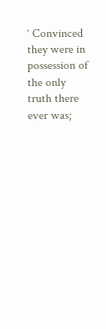‘ Convinced they were in possession of the only truth there ever was;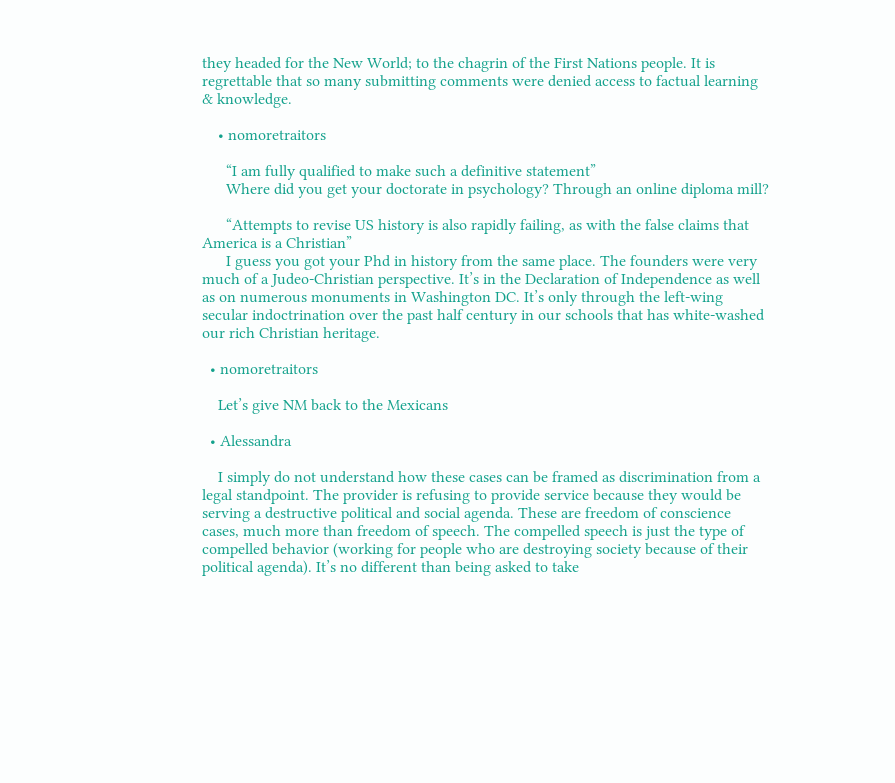they headed for the New World; to the chagrin of the First Nations people. It is regrettable that so many submitting comments were denied access to factual learning & knowledge.

    • nomoretraitors

      “I am fully qualified to make such a definitive statement”
      Where did you get your doctorate in psychology? Through an online diploma mill?

      “Attempts to revise US history is also rapidly failing, as with the false claims that America is a Christian”
      I guess you got your Phd in history from the same place. The founders were very much of a Judeo-Christian perspective. It’s in the Declaration of Independence as well as on numerous monuments in Washington DC. It’s only through the left-wing secular indoctrination over the past half century in our schools that has white-washed our rich Christian heritage.

  • nomoretraitors

    Let’s give NM back to the Mexicans

  • Alessandra

    I simply do not understand how these cases can be framed as discrimination from a legal standpoint. The provider is refusing to provide service because they would be serving a destructive political and social agenda. These are freedom of conscience cases, much more than freedom of speech. The compelled speech is just the type of compelled behavior (working for people who are destroying society because of their political agenda). It’s no different than being asked to take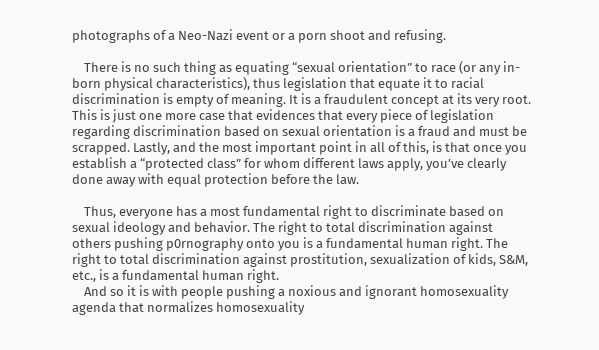photographs of a Neo-Nazi event or a porn shoot and refusing.

    There is no such thing as equating “sexual orientation” to race (or any in-born physical characteristics), thus legislation that equate it to racial discrimination is empty of meaning. It is a fraudulent concept at its very root. This is just one more case that evidences that every piece of legislation regarding discrimination based on sexual orientation is a fraud and must be scrapped. Lastly, and the most important point in all of this, is that once you establish a “protected class” for whom different laws apply, you’ve clearly done away with equal protection before the law.

    Thus, everyone has a most fundamental right to discriminate based on sexual ideology and behavior. The right to total discrimination against others pushing p0rnography onto you is a fundamental human right. The right to total discrimination against prostitution, sexualization of kids, S&M, etc., is a fundamental human right.
    And so it is with people pushing a noxious and ignorant homosexuality agenda that normalizes homosexuality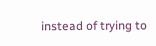instead of trying to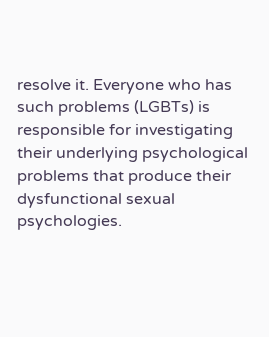resolve it. Everyone who has such problems (LGBTs) is responsible for investigating their underlying psychological problems that produce their dysfunctional sexual psychologies.